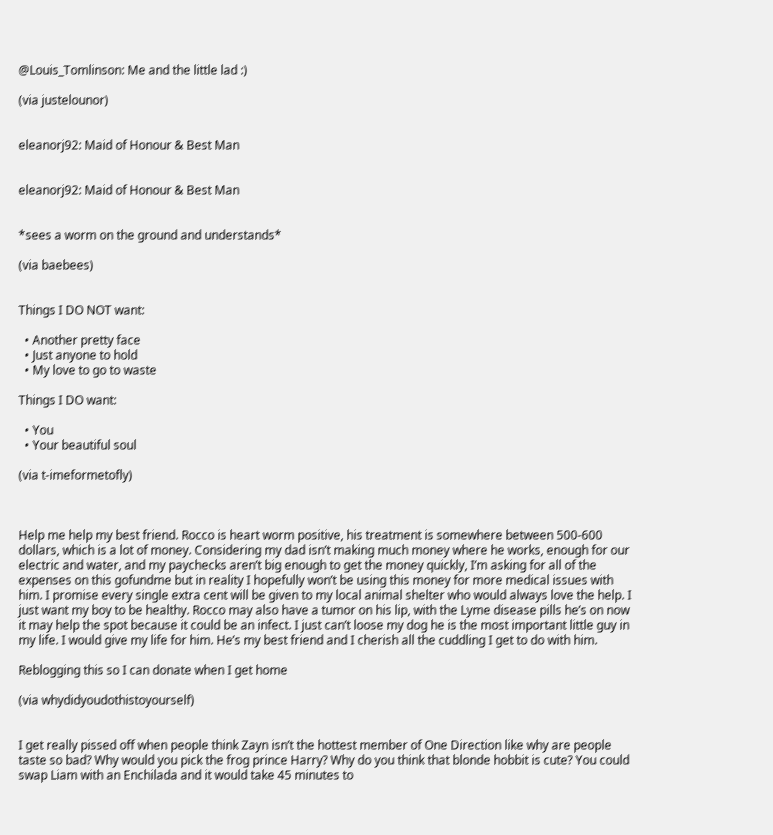@Louis_Tomlinson: Me and the little lad :)

(via justelounor)


eleanorj92: Maid of Honour & Best Man


eleanorj92: Maid of Honour & Best Man


*sees a worm on the ground and understands*

(via baebees)


Things I DO NOT want:

  • Another pretty face
  • Just anyone to hold
  • My love to go to waste

Things I DO want:

  • You
  • Your beautiful soul

(via t-imeformetofly)



Help me help my best friend. Rocco is heart worm positive, his treatment is somewhere between 500-600 dollars, which is a lot of money. Considering my dad isn’t making much money where he works, enough for our electric and water, and my paychecks aren’t big enough to get the money quickly, I’m asking for all of the expenses on this gofundme but in reality I hopefully won’t be using this money for more medical issues with him. I promise every single extra cent will be given to my local animal shelter who would always love the help. I just want my boy to be healthy. Rocco may also have a tumor on his lip, with the Lyme disease pills he’s on now it may help the spot because it could be an infect. I just can’t loose my dog he is the most important little guy in my life. I would give my life for him. He’s my best friend and I cherish all the cuddling I get to do with him.

Reblogging this so I can donate when I get home

(via whydidyoudothistoyourself)


I get really pissed off when people think Zayn isn’t the hottest member of One Direction like why are people taste so bad? Why would you pick the frog prince Harry? Why do you think that blonde hobbit is cute? You could swap Liam with an Enchilada and it would take 45 minutes to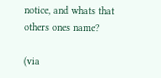notice, and whats that others ones name?

(via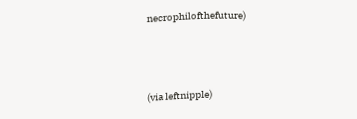necrophilofthefuture)



(via leftnipple)